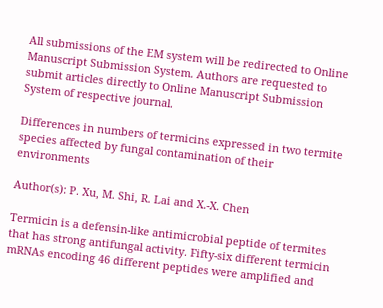All submissions of the EM system will be redirected to Online Manuscript Submission System. Authors are requested to submit articles directly to Online Manuscript Submission System of respective journal.

Differences in numbers of termicins expressed in two termite species affected by fungal contamination of their environments

Author(s): P. Xu, M. Shi, R. Lai and X.-X. Chen

Termicin is a defensin-like antimicrobial peptide of termites that has strong antifungal activity. Fifty-six different termicin mRNAs encoding 46 different peptides were amplified and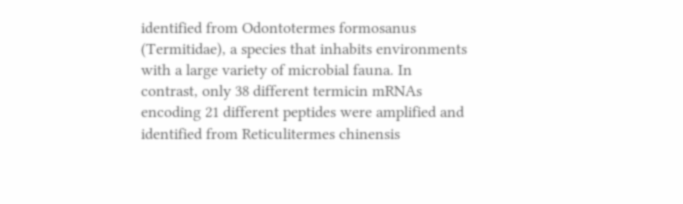identified from Odontotermes formosanus (Termitidae), a species that inhabits environments with a large variety of microbial fauna. In contrast, only 38 different termicin mRNAs encoding 21 different peptides were amplified and identified from Reticulitermes chinensis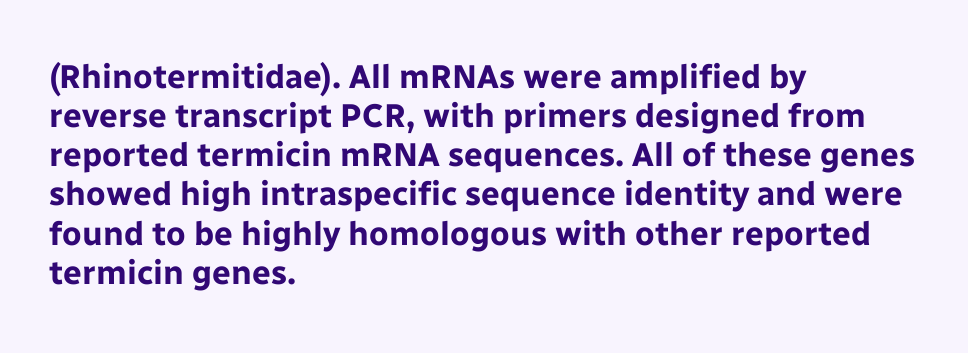(Rhinotermitidae). All mRNAs were amplified by reverse transcript PCR, with primers designed from reported termicin mRNA sequences. All of these genes showed high intraspecific sequence identity and were found to be highly homologous with other reported termicin genes.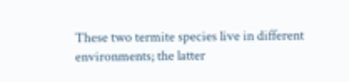These two termite species live in different environments; the latter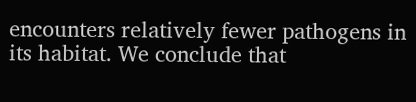encounters relatively fewer pathogens in its habitat. We conclude that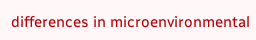differences in microenvironmental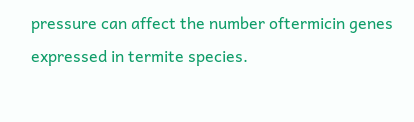pressure can affect the number oftermicin genes expressed in termite species.